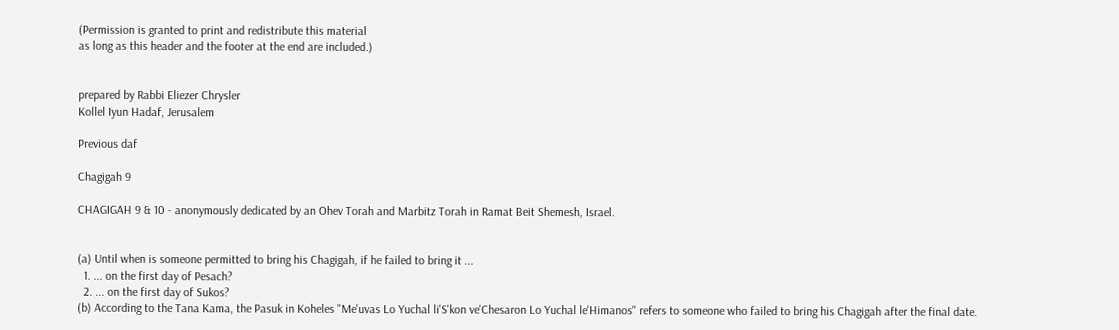(Permission is granted to print and redistribute this material
as long as this header and the footer at the end are included.)


prepared by Rabbi Eliezer Chrysler
Kollel Iyun Hadaf, Jerusalem

Previous daf

Chagigah 9

CHAGIGAH 9 & 10 - anonymously dedicated by an Ohev Torah and Marbitz Torah in Ramat Beit Shemesh, Israel.


(a) Until when is someone permitted to bring his Chagigah, if he failed to bring it ...
  1. ... on the first day of Pesach?
  2. ... on the first day of Sukos?
(b) According to the Tana Kama, the Pasuk in Koheles "Me'uvas Lo Yuchal li'S'kon ve'Chesaron Lo Yuchal le'Himanos" refers to someone who failed to bring his Chagigah after the final date.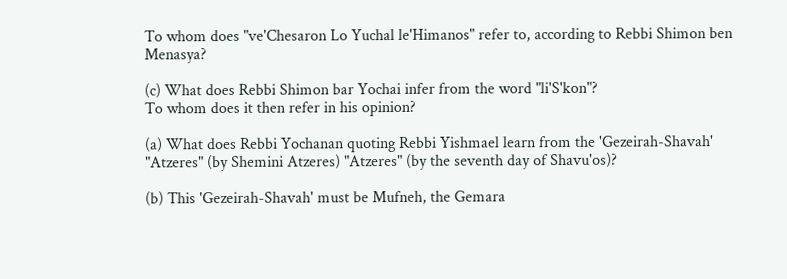To whom does "ve'Chesaron Lo Yuchal le'Himanos" refer to, according to Rebbi Shimon ben Menasya?

(c) What does Rebbi Shimon bar Yochai infer from the word "li'S'kon"?
To whom does it then refer in his opinion?

(a) What does Rebbi Yochanan quoting Rebbi Yishmael learn from the 'Gezeirah-Shavah' "Atzeres" (by Shemini Atzeres) "Atzeres" (by the seventh day of Shavu'os)?

(b) This 'Gezeirah-Shavah' must be Mufneh, the Gemara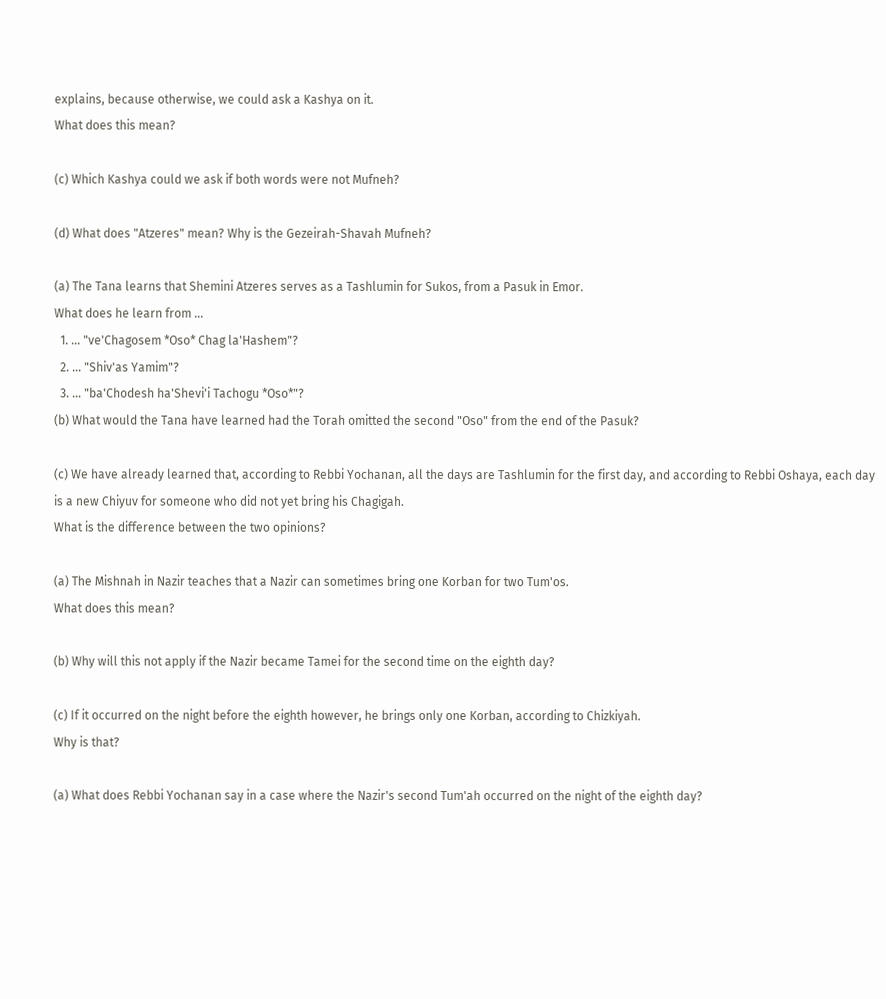explains, because otherwise, we could ask a Kashya on it.
What does this mean?

(c) Which Kashya could we ask if both words were not Mufneh?

(d) What does "Atzeres" mean? Why is the Gezeirah-Shavah Mufneh?

(a) The Tana learns that Shemini Atzeres serves as a Tashlumin for Sukos, from a Pasuk in Emor.
What does he learn from ...
  1. ... "ve'Chagosem *Oso* Chag la'Hashem"?
  2. ... "Shiv'as Yamim"?
  3. ... "ba'Chodesh ha'Shevi'i Tachogu *Oso*"?
(b) What would the Tana have learned had the Torah omitted the second "Oso" from the end of the Pasuk?

(c) We have already learned that, according to Rebbi Yochanan, all the days are Tashlumin for the first day, and according to Rebbi Oshaya, each day is a new Chiyuv for someone who did not yet bring his Chagigah.
What is the difference between the two opinions?

(a) The Mishnah in Nazir teaches that a Nazir can sometimes bring one Korban for two Tum'os.
What does this mean?

(b) Why will this not apply if the Nazir became Tamei for the second time on the eighth day?

(c) If it occurred on the night before the eighth however, he brings only one Korban, according to Chizkiyah.
Why is that?

(a) What does Rebbi Yochanan say in a case where the Nazir's second Tum'ah occurred on the night of the eighth day?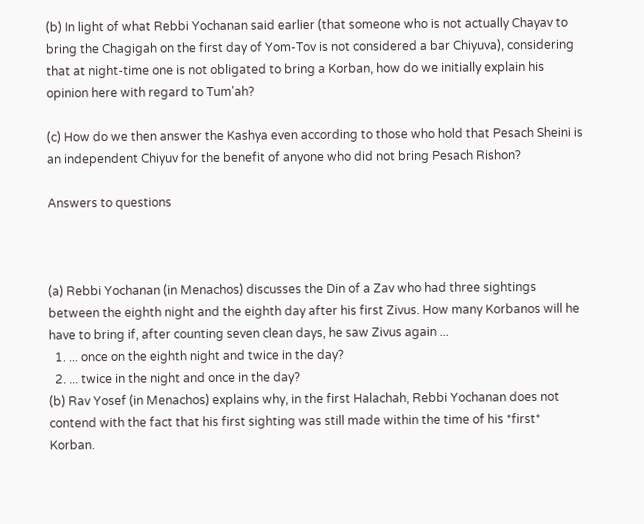(b) In light of what Rebbi Yochanan said earlier (that someone who is not actually Chayav to bring the Chagigah on the first day of Yom-Tov is not considered a bar Chiyuva), considering that at night-time one is not obligated to bring a Korban, how do we initially explain his opinion here with regard to Tum'ah?

(c) How do we then answer the Kashya even according to those who hold that Pesach Sheini is an independent Chiyuv for the benefit of anyone who did not bring Pesach Rishon?

Answers to questions



(a) Rebbi Yochanan (in Menachos) discusses the Din of a Zav who had three sightings between the eighth night and the eighth day after his first Zivus. How many Korbanos will he have to bring if, after counting seven clean days, he saw Zivus again ...
  1. ... once on the eighth night and twice in the day?
  2. ... twice in the night and once in the day?
(b) Rav Yosef (in Menachos) explains why, in the first Halachah, Rebbi Yochanan does not contend with the fact that his first sighting was still made within the time of his *first* Korban.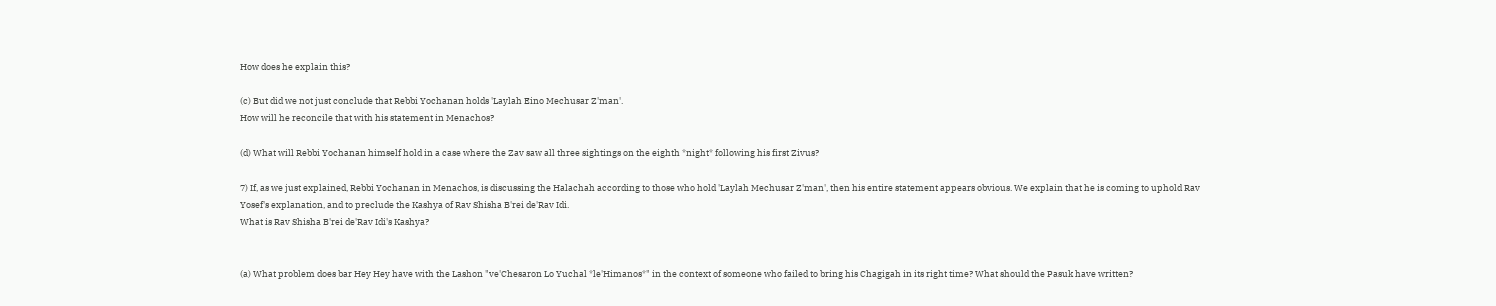How does he explain this?

(c) But did we not just conclude that Rebbi Yochanan holds 'Laylah Eino Mechusar Z'man'.
How will he reconcile that with his statement in Menachos?

(d) What will Rebbi Yochanan himself hold in a case where the Zav saw all three sightings on the eighth *night* following his first Zivus?

7) If, as we just explained, Rebbi Yochanan in Menachos, is discussing the Halachah according to those who hold 'Laylah Mechusar Z'man', then his entire statement appears obvious. We explain that he is coming to uphold Rav Yosef's explanation, and to preclude the Kashya of Rav Shisha B'rei de'Rav Idi.
What is Rav Shisha B'rei de'Rav Idi's Kashya?


(a) What problem does bar Hey Hey have with the Lashon "ve'Chesaron Lo Yuchal *le'Himanos*" in the context of someone who failed to bring his Chagigah in its right time? What should the Pasuk have written?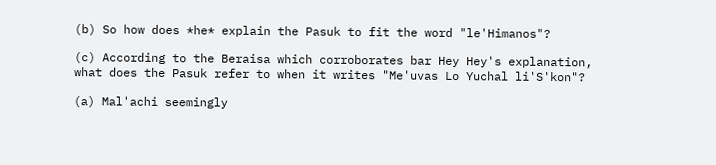(b) So how does *he* explain the Pasuk to fit the word "le'Himanos"?

(c) According to the Beraisa which corroborates bar Hey Hey's explanation, what does the Pasuk refer to when it writes "Me'uvas Lo Yuchal li'S'kon"?

(a) Mal'achi seemingly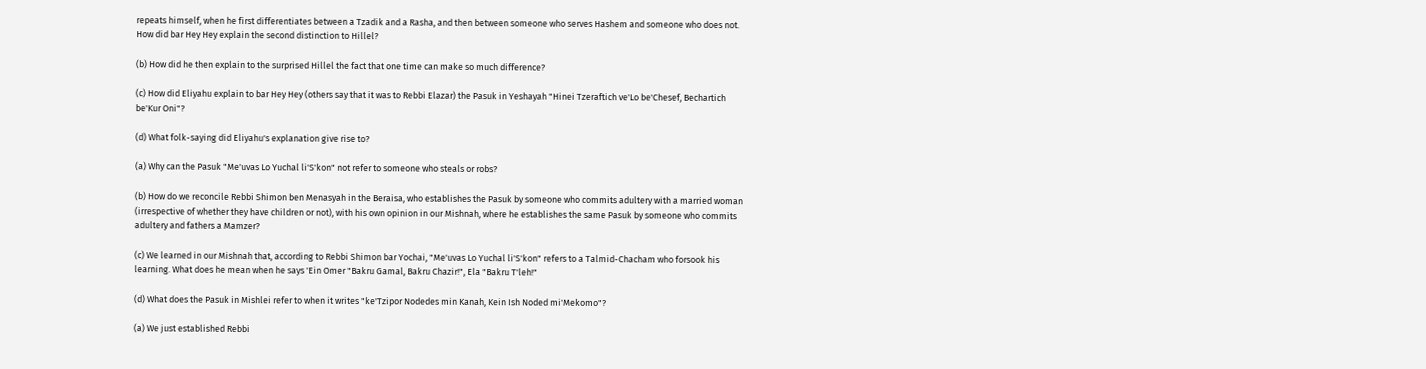repeats himself, when he first differentiates between a Tzadik and a Rasha, and then between someone who serves Hashem and someone who does not.
How did bar Hey Hey explain the second distinction to Hillel?

(b) How did he then explain to the surprised Hillel the fact that one time can make so much difference?

(c) How did Eliyahu explain to bar Hey Hey (others say that it was to Rebbi Elazar) the Pasuk in Yeshayah "Hinei Tzeraftich ve'Lo be'Chesef, Bechartich be'Kur Oni"?

(d) What folk-saying did Eliyahu's explanation give rise to?

(a) Why can the Pasuk "Me'uvas Lo Yuchal li'S'kon" not refer to someone who steals or robs?

(b) How do we reconcile Rebbi Shimon ben Menasyah in the Beraisa, who establishes the Pasuk by someone who commits adultery with a married woman (irrespective of whether they have children or not), with his own opinion in our Mishnah, where he establishes the same Pasuk by someone who commits adultery and fathers a Mamzer?

(c) We learned in our Mishnah that, according to Rebbi Shimon bar Yochai, "Me'uvas Lo Yuchal li'S'kon" refers to a Talmid-Chacham who forsook his learning. What does he mean when he says 'Ein Omer "Bakru Gamal, Bakru Chazir!", Ela "Bakru T'leh!"

(d) What does the Pasuk in Mishlei refer to when it writes "ke'Tzipor Nodedes min Kanah, Kein Ish Noded mi'Mekomo"?

(a) We just established Rebbi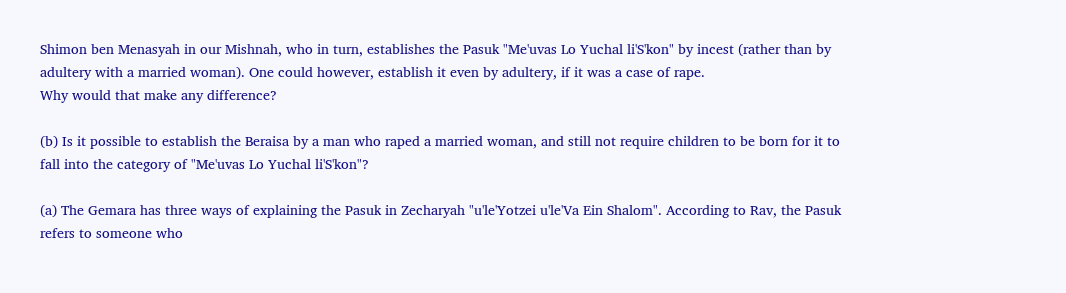Shimon ben Menasyah in our Mishnah, who in turn, establishes the Pasuk "Me'uvas Lo Yuchal li'S'kon" by incest (rather than by adultery with a married woman). One could however, establish it even by adultery, if it was a case of rape.
Why would that make any difference?

(b) Is it possible to establish the Beraisa by a man who raped a married woman, and still not require children to be born for it to fall into the category of "Me'uvas Lo Yuchal li'S'kon"?

(a) The Gemara has three ways of explaining the Pasuk in Zecharyah "u'le'Yotzei u'le'Va Ein Shalom". According to Rav, the Pasuk refers to someone who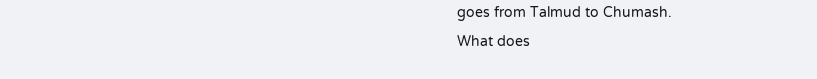goes from Talmud to Chumash.
What does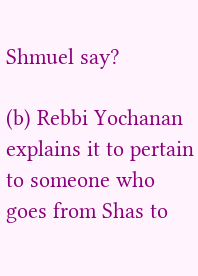Shmuel say?

(b) Rebbi Yochanan explains it to pertain to someone who goes from Shas to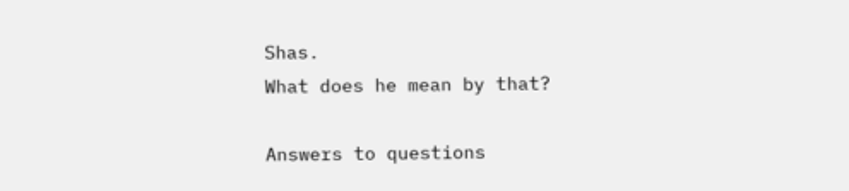Shas.
What does he mean by that?

Answers to questions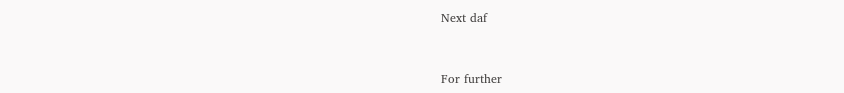Next daf


For further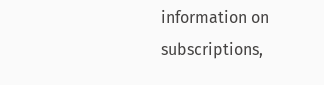information on
subscriptions,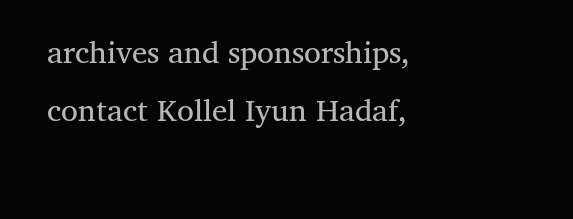archives and sponsorships,
contact Kollel Iyun Hadaf,